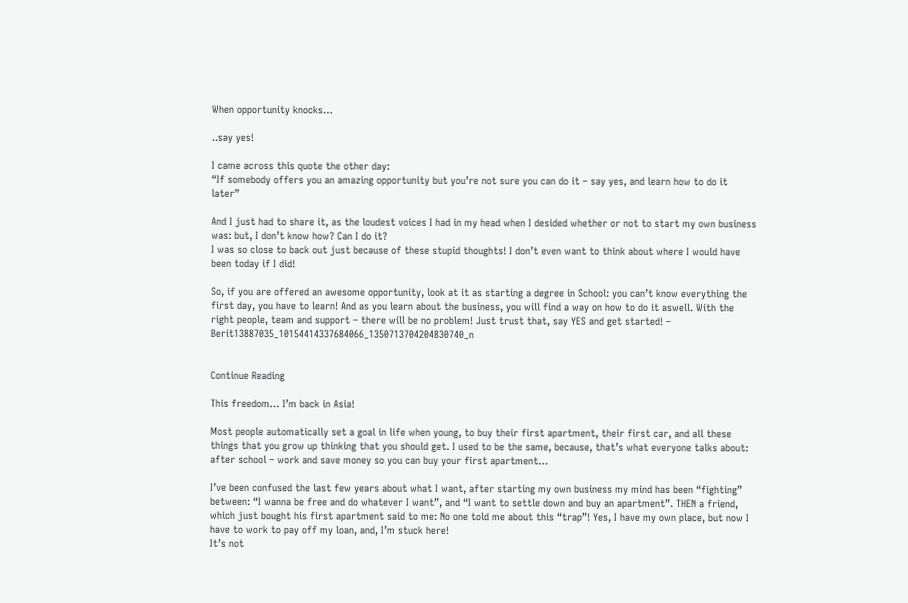When opportunity knocks…

..say yes!

I came across this quote the other day:
“If somebody offers you an amazing opportunity but you’re not sure you can do it – say yes, and learn how to do it later”

And I just had to share it, as the loudest voices I had in my head when I desided whether or not to start my own business was: but, I don’t know how? Can I do it?
I was so close to back out just because of these stupid thoughts! I don’t even want to think about where I would have been today if I did!

So, if you are offered an awesome opportunity, look at it as starting a degree in School: you can’t know everything the first day, you have to learn! And as you learn about the business, you will find a way on how to do it aswell. With the right people, team and support – there will be no problem! Just trust that, say YES and get started! – Berit13887035_10154414337684066_1350713704204830740_n


Continue Reading

This freedom… I’m back in Asia!

Most people automatically set a goal in life when young, to buy their first apartment, their first car, and all these things that you grow up thinking that you should get. I used to be the same, because, that’s what everyone talks about: after school – work and save money so you can buy your first apartment…

I’ve been confused the last few years about what I want, after starting my own business my mind has been “fighting” between: “I wanna be free and do whatever I want”, and “I want to settle down and buy an apartment”. THEN a friend, which just bought his first apartment said to me: No one told me about this “trap”! Yes, I have my own place, but now I have to work to pay off my loan, and, I’m stuck here!
It’s not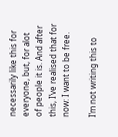necessarily like this for everyone, but, for alot of people it is. And after this, I’ve realised that for now: I want to be free.

I’m not writing this to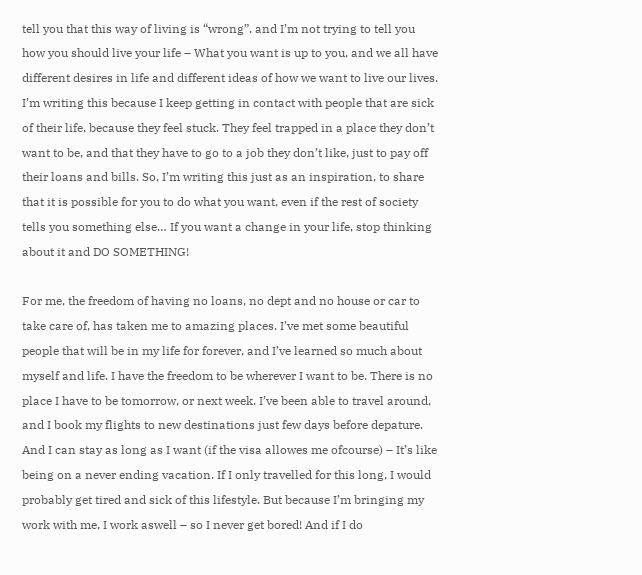tell you that this way of living is “wrong”. and I’m not trying to tell you how you should live your life – What you want is up to you, and we all have different desires in life and different ideas of how we want to live our lives.
I’m writing this because I keep getting in contact with people that are sick of their life, because they feel stuck. They feel trapped in a place they don’t want to be, and that they have to go to a job they don’t like, just to pay off their loans and bills. So, I’m writing this just as an inspiration, to share that it is possible for you to do what you want, even if the rest of society tells you something else… If you want a change in your life, stop thinking about it and DO SOMETHING!

For me, the freedom of having no loans, no dept and no house or car to take care of, has taken me to amazing places. I’ve met some beautiful people that will be in my life for forever, and I’ve learned so much about myself and life. I have the freedom to be wherever I want to be. There is no place I have to be tomorrow, or next week. I’ve been able to travel around, and I book my flights to new destinations just few days before depature. And I can stay as long as I want (if the visa allowes me ofcourse) – It’s like being on a never ending vacation. If I only travelled for this long, I would probably get tired and sick of this lifestyle. But because I’m bringing my work with me, I work aswell – so I never get bored! And if I do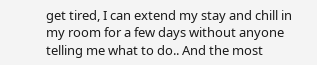get tired, I can extend my stay and chill in my room for a few days without anyone telling me what to do.. And the most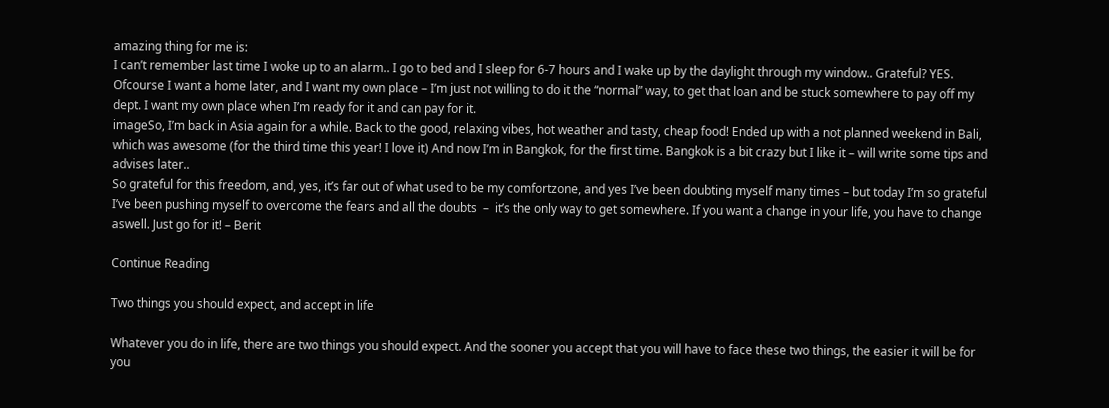amazing thing for me is:
I can’t remember last time I woke up to an alarm.. I go to bed and I sleep for 6-7 hours and I wake up by the daylight through my window.. Grateful? YES.
Ofcourse I want a home later, and I want my own place – I’m just not willing to do it the “normal” way, to get that loan and be stuck somewhere to pay off my dept. I want my own place when I’m ready for it and can pay for it.
imageSo, I’m back in Asia again for a while. Back to the good, relaxing vibes, hot weather and tasty, cheap food! Ended up with a not planned weekend in Bali, which was awesome (for the third time this year! I love it) And now I’m in Bangkok, for the first time. Bangkok is a bit crazy but I like it – will write some tips and advises later..
So grateful for this freedom, and, yes, it’s far out of what used to be my comfortzone, and yes I’ve been doubting myself many times – but today I’m so grateful I’ve been pushing myself to overcome the fears and all the doubts  –  it’s the only way to get somewhere. If you want a change in your life, you have to change aswell. Just go for it! – Berit

Continue Reading

Two things you should expect, and accept in life

Whatever you do in life, there are two things you should expect. And the sooner you accept that you will have to face these two things, the easier it will be for you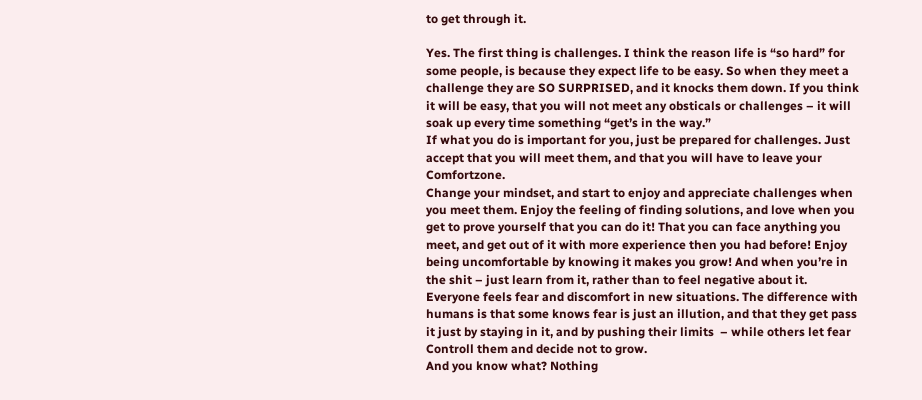to get through it.

Yes. The first thing is challenges. I think the reason life is “so hard” for some people, is because they expect life to be easy. So when they meet a challenge they are SO SURPRISED, and it knocks them down. If you think it will be easy, that you will not meet any obsticals or challenges – it will soak up every time something “get’s in the way.”
If what you do is important for you, just be prepared for challenges. Just accept that you will meet them, and that you will have to leave your Comfortzone.
Change your mindset, and start to enjoy and appreciate challenges when you meet them. Enjoy the feeling of finding solutions, and love when you get to prove yourself that you can do it! That you can face anything you meet, and get out of it with more experience then you had before! Enjoy being uncomfortable by knowing it makes you grow! And when you’re in the shit – just learn from it, rather than to feel negative about it.
Everyone feels fear and discomfort in new situations. The difference with humans is that some knows fear is just an illution, and that they get pass it just by staying in it, and by pushing their limits  – while others let fear Controll them and decide not to grow.
And you know what? Nothing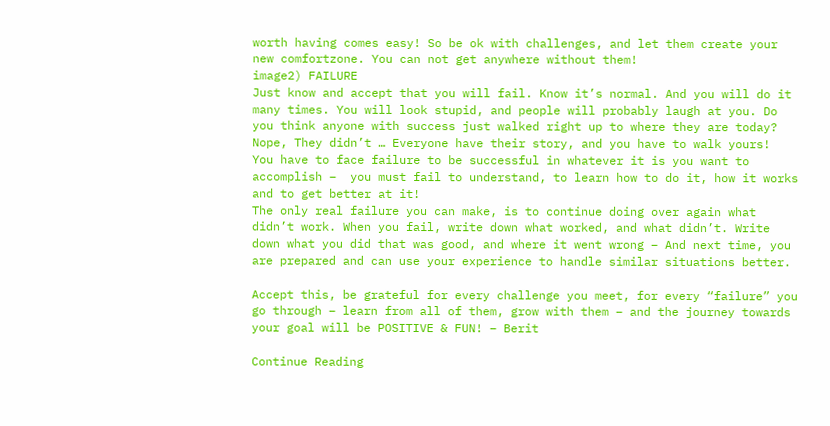worth having comes easy! So be ok with challenges, and let them create your new comfortzone. You can not get anywhere without them!
image2) FAILURE
Just know and accept that you will fail. Know it’s normal. And you will do it many times. You will look stupid, and people will probably laugh at you. Do you think anyone with success just walked right up to where they are today? Nope, They didn’t … Everyone have their story, and you have to walk yours!
You have to face failure to be successful in whatever it is you want to accomplish –  you must fail to understand, to learn how to do it, how it works and to get better at it!
The only real failure you can make, is to continue doing over again what didn’t work. When you fail, write down what worked, and what didn’t. Write down what you did that was good, and where it went wrong – And next time, you are prepared and can use your experience to handle similar situations better.

Accept this, be grateful for every challenge you meet, for every “failure” you go through – learn from all of them, grow with them – and the journey towards your goal will be POSITIVE & FUN! – Berit

Continue Reading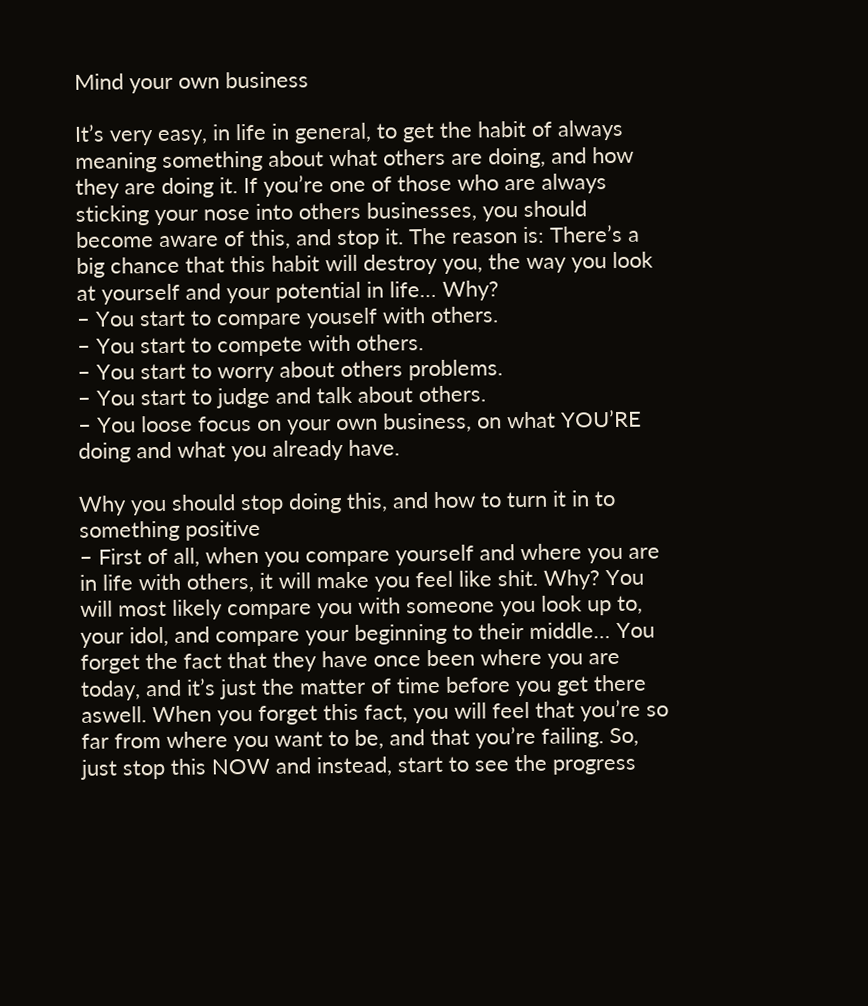Mind your own business

It’s very easy, in life in general, to get the habit of always meaning something about what others are doing, and how they are doing it. If you’re one of those who are always sticking your nose into others businesses, you should become aware of this, and stop it. The reason is: There’s a big chance that this habit will destroy you, the way you look at yourself and your potential in life… Why?
– You start to compare youself with others.
– You start to compete with others.
– You start to worry about others problems.
– You start to judge and talk about others.
– You loose focus on your own business, on what YOU’RE doing and what you already have.

Why you should stop doing this, and how to turn it in to something positive
– First of all, when you compare yourself and where you are in life with others, it will make you feel like shit. Why? You will most likely compare you with someone you look up to, your idol, and compare your beginning to their middle… You forget the fact that they have once been where you are today, and it’s just the matter of time before you get there aswell. When you forget this fact, you will feel that you’re so far from where you want to be, and that you’re failing. So, just stop this NOW and instead, start to see the progress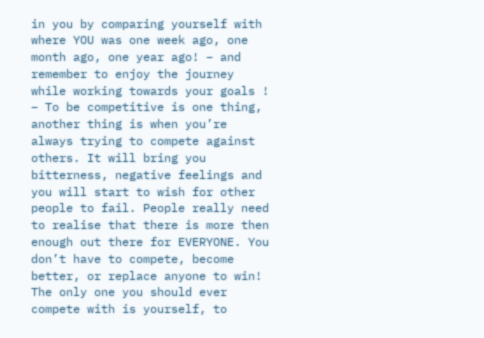in you by comparing yourself with where YOU was one week ago, one month ago, one year ago! – and remember to enjoy the journey while working towards your goals !
– To be competitive is one thing, another thing is when you’re always trying to compete against others. It will bring you bitterness, negative feelings and you will start to wish for other people to fail. People really need to realise that there is more then enough out there for EVERYONE. You don’t have to compete, become better, or replace anyone to win! The only one you should ever compete with is yourself, to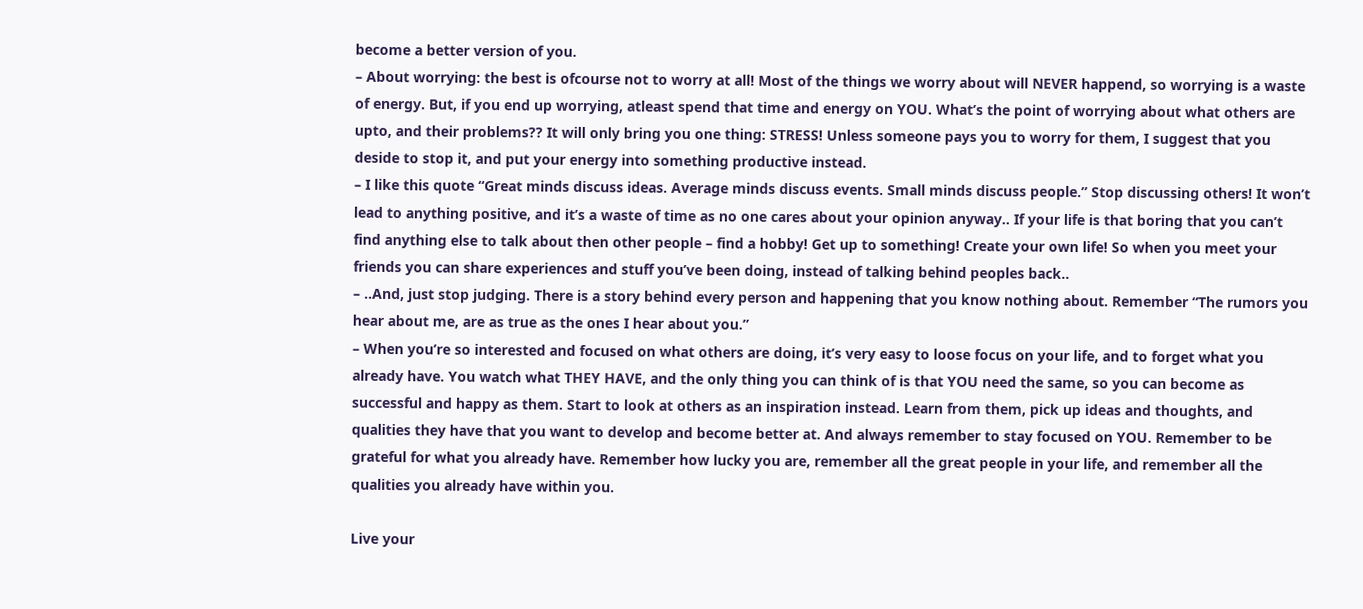become a better version of you.
– About worrying: the best is ofcourse not to worry at all! Most of the things we worry about will NEVER happend, so worrying is a waste of energy. But, if you end up worrying, atleast spend that time and energy on YOU. What’s the point of worrying about what others are upto, and their problems?? It will only bring you one thing: STRESS! Unless someone pays you to worry for them, I suggest that you deside to stop it, and put your energy into something productive instead.
– I like this quote “Great minds discuss ideas. Average minds discuss events. Small minds discuss people.” Stop discussing others! It won’t lead to anything positive, and it’s a waste of time as no one cares about your opinion anyway.. If your life is that boring that you can’t find anything else to talk about then other people – find a hobby! Get up to something! Create your own life! So when you meet your friends you can share experiences and stuff you’ve been doing, instead of talking behind peoples back..
– ..And, just stop judging. There is a story behind every person and happening that you know nothing about. Remember “The rumors you hear about me, are as true as the ones I hear about you.”
– When you’re so interested and focused on what others are doing, it’s very easy to loose focus on your life, and to forget what you already have. You watch what THEY HAVE, and the only thing you can think of is that YOU need the same, so you can become as successful and happy as them. Start to look at others as an inspiration instead. Learn from them, pick up ideas and thoughts, and qualities they have that you want to develop and become better at. And always remember to stay focused on YOU. Remember to be grateful for what you already have. Remember how lucky you are, remember all the great people in your life, and remember all the qualities you already have within you.

Live your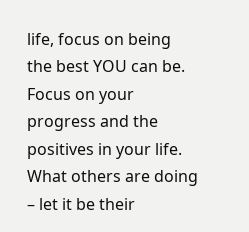life, focus on being the best YOU can be. Focus on your progress and the positives in your life. What others are doing – let it be their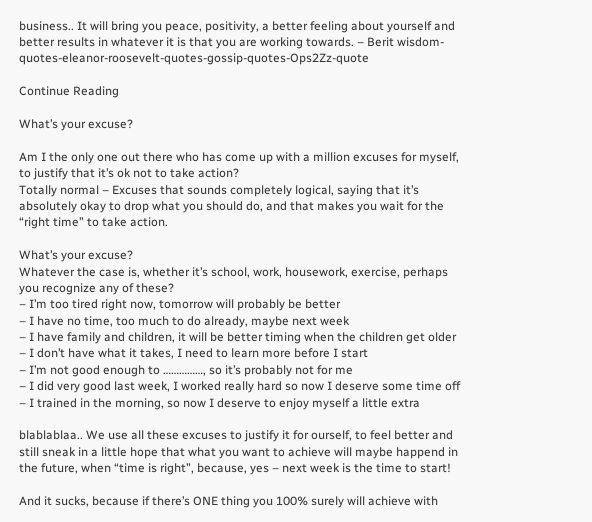business.. It will bring you peace, positivity, a better feeling about yourself and better results in whatever it is that you are working towards. – Berit wisdom-quotes-eleanor-roosevelt-quotes-gossip-quotes-Ops2Zz-quote

Continue Reading

What’s your excuse?

Am I the only one out there who has come up with a million excuses for myself, to justify that it’s ok not to take action?
Totally normal – Excuses that sounds completely logical, saying that it’s absolutely okay to drop what you should do, and that makes you wait for the “right time” to take action.

What’s your excuse?
Whatever the case is, whether it’s school, work, housework, exercise, perhaps you recognize any of these?
– I’m too tired right now, tomorrow will probably be better
– I have no time, too much to do already, maybe next week
– I have family and children, it will be better timing when the children get older
– I don’t have what it takes, I need to learn more before I start
– I’m not good enough to ……………, so it’s probably not for me
– I did very good last week, I worked really hard so now I deserve some time off
– I trained in the morning, so now I deserve to enjoy myself a little extra

blablablaa.. We use all these excuses to justify it for ourself, to feel better and still sneak in a little hope that what you want to achieve will maybe happend in the future, when “time is right”, because, yes – next week is the time to start!

And it sucks, because if there’s ONE thing you 100% surely will achieve with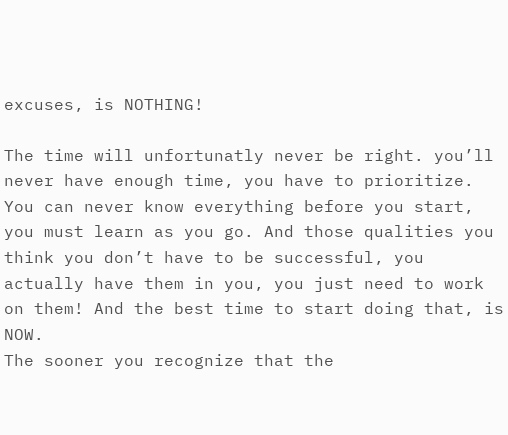excuses, is NOTHING!

The time will unfortunatly never be right. you’ll never have enough time, you have to prioritize. You can never know everything before you start, you must learn as you go. And those qualities you think you don’t have to be successful, you actually have them in you, you just need to work on them! And the best time to start doing that, is NOW.
The sooner you recognize that the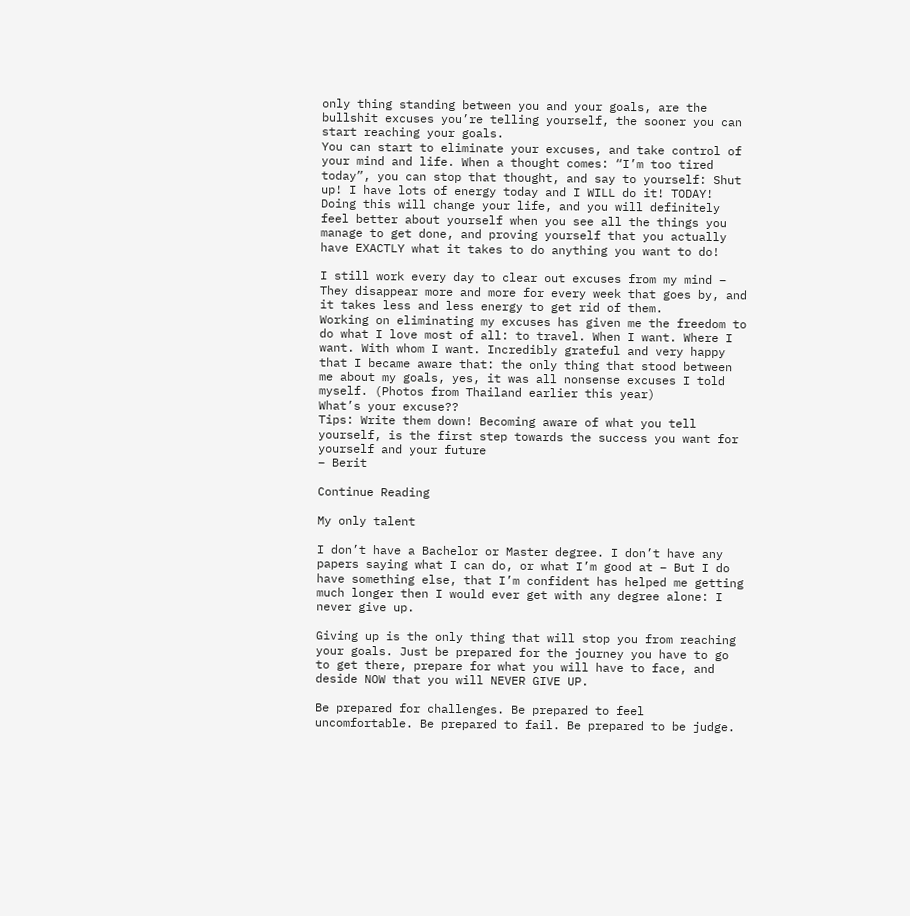only thing standing between you and your goals, are the bullshit excuses you’re telling yourself, the sooner you can start reaching your goals.
You can start to eliminate your excuses, and take control of your mind and life. When a thought comes: “I’m too tired today”, you can stop that thought, and say to yourself: Shut up! I have lots of energy today and I WILL do it! TODAY!
Doing this will change your life, and you will definitely feel better about yourself when you see all the things you manage to get done, and proving yourself that you actually have EXACTLY what it takes to do anything you want to do!

I still work every day to clear out excuses from my mind – They disappear more and more for every week that goes by, and it takes less and less energy to get rid of them.
Working on eliminating my excuses has given me the freedom to do what I love most of all: to travel. When I want. Where I want. With whom I want. Incredibly grateful and very happy that I became aware that: the only thing that stood between me about my goals, yes, it was all nonsense excuses I told myself. (Photos from Thailand earlier this year)
What’s your excuse??
Tips: Write them down! Becoming aware of what you tell yourself, is the first step towards the success you want for yourself and your future
– Berit

Continue Reading

My only talent

I don’t have a Bachelor or Master degree. I don’t have any papers saying what I can do, or what I’m good at – But I do have something else, that I’m confident has helped me getting much longer then I would ever get with any degree alone: I never give up.

Giving up is the only thing that will stop you from reaching your goals. Just be prepared for the journey you have to go to get there, prepare for what you will have to face, and deside NOW that you will NEVER GIVE UP.

Be prepared for challenges. Be prepared to feel uncomfortable. Be prepared to fail. Be prepared to be judge.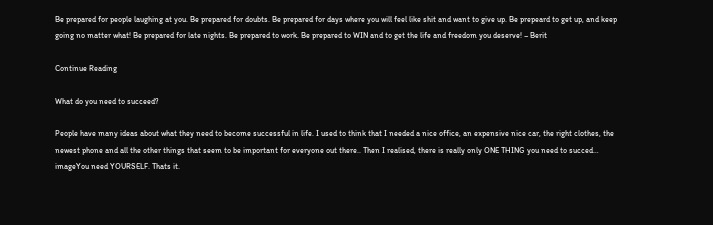Be prepared for people laughing at you. Be prepared for doubts. Be prepared for days where you will feel like shit and want to give up. Be prepeard to get up, and keep going no matter what! Be prepared for late nights. Be prepared to work. Be prepared to WIN and to get the life and freedom you deserve! – Berit

Continue Reading

What do you need to succeed?

People have many ideas about what they need to become successful in life. I used to think that I needed a nice office, an expensive nice car, the right clothes, the newest phone and all the other things that seem to be important for everyone out there.. Then I realised, there is really only ONE THING you need to succed…
imageYou need YOURSELF. Thats it.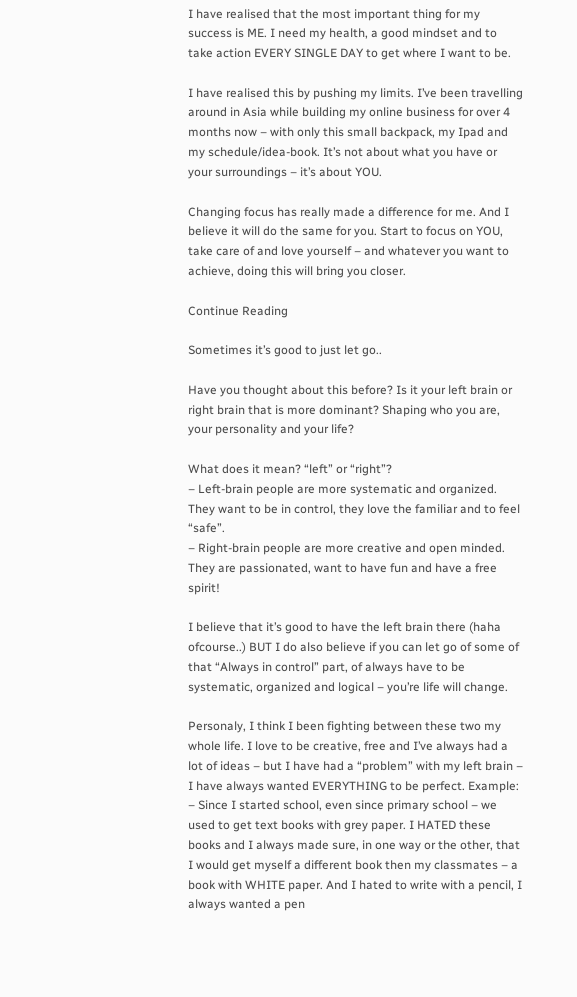I have realised that the most important thing for my success is ME. I need my health, a good mindset and to take action EVERY SINGLE DAY to get where I want to be.

I have realised this by pushing my limits. I’ve been travelling around in Asia while building my online business for over 4 months now – with only this small backpack, my Ipad and my schedule/idea-book. It’s not about what you have or your surroundings – it’s about YOU.

Changing focus has really made a difference for me. And I believe it will do the same for you. Start to focus on YOU, take care of and love yourself – and whatever you want to achieve, doing this will bring you closer.

Continue Reading

Sometimes it’s good to just let go..

Have you thought about this before? Is it your left brain or right brain that is more dominant? Shaping who you are, your personality and your life?

What does it mean? “left” or “right”?
– Left-brain people are more systematic and organized. They want to be in control, they love the familiar and to feel “safe”.
– Right-brain people are more creative and open minded. They are passionated, want to have fun and have a free spirit!

I believe that it’s good to have the left brain there (haha ofcourse..) BUT I do also believe if you can let go of some of that “Always in control” part, of always have to be systematic, organized and logical – you’re life will change.

Personaly, I think I been fighting between these two my whole life. I love to be creative, free and I’ve always had a lot of ideas – but I have had a “problem” with my left brain – I have always wanted EVERYTHING to be perfect. Example:
– Since I started school, even since primary school – we used to get text books with grey paper. I HATED these books and I always made sure, in one way or the other, that I would get myself a different book then my classmates – a book with WHITE paper. And I hated to write with a pencil, I always wanted a pen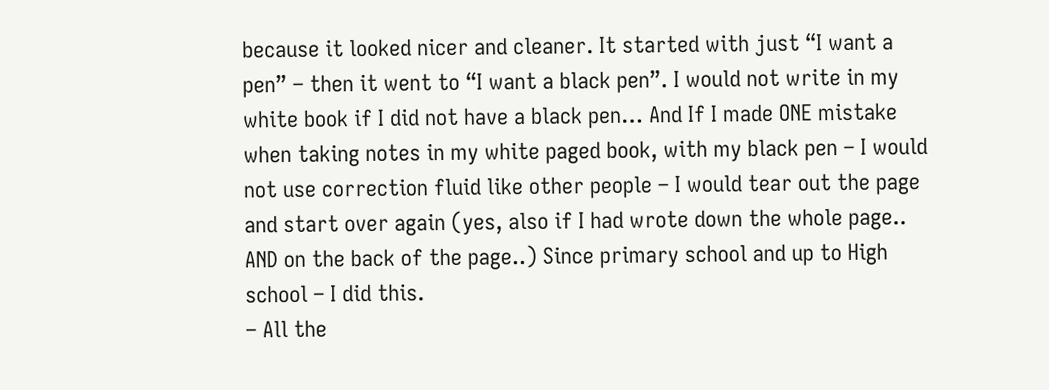because it looked nicer and cleaner. It started with just “I want a pen” – then it went to “I want a black pen”. I would not write in my white book if I did not have a black pen… And If I made ONE mistake when taking notes in my white paged book, with my black pen – I would not use correction fluid like other people – I would tear out the page and start over again (yes, also if I had wrote down the whole page.. AND on the back of the page..) Since primary school and up to High school – I did this.
– All the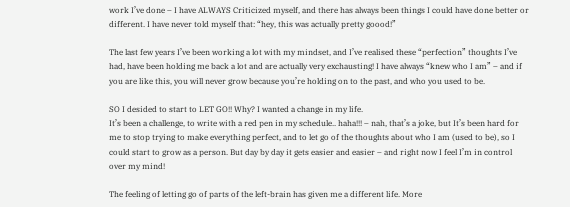work I’ve done – I have ALWAYS Criticized myself, and there has always been things I could have done better or different. I have never told myself that: “hey, this was actually pretty goood!”

The last few years I’ve been working a lot with my mindset, and I’ve realised these “perfection” thoughts I’ve had, have been holding me back a lot and are actually very exchausting! I have always “knew who I am” – and if you are like this, you will never grow because you’re holding on to the past, and who you used to be.

SO I desided to start to LET GO!! Why? I wanted a change in my life.
It’s been a challenge, to write with a red pen in my schedule.. haha!!! – nah, that’s a joke, but It’s been hard for me to stop trying to make everything perfect, and to let go of the thoughts about who I am (used to be), so I could start to grow as a person. But day by day it gets easier and easier – and right now I feel I’m in control over my mind!

The feeling of letting go of parts of the left-brain has given me a different life. More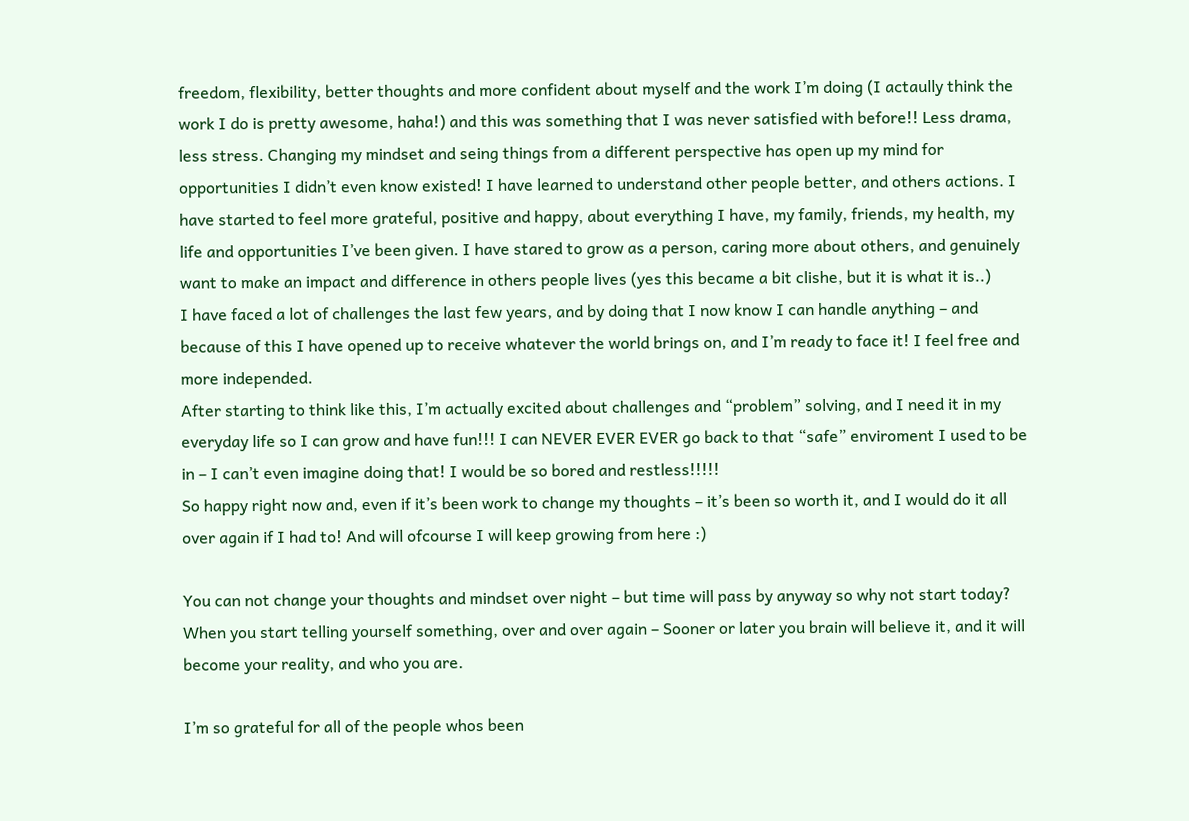freedom, flexibility, better thoughts and more confident about myself and the work I’m doing (I actaully think the work I do is pretty awesome, haha!) and this was something that I was never satisfied with before!! Less drama, less stress. Changing my mindset and seing things from a different perspective has open up my mind for opportunities I didn’t even know existed! I have learned to understand other people better, and others actions. I have started to feel more grateful, positive and happy, about everything I have, my family, friends, my health, my life and opportunities I’ve been given. I have stared to grow as a person, caring more about others, and genuinely want to make an impact and difference in others people lives (yes this became a bit clishe, but it is what it is..)
I have faced a lot of challenges the last few years, and by doing that I now know I can handle anything – and because of this I have opened up to receive whatever the world brings on, and I’m ready to face it! I feel free and more independed.
After starting to think like this, I’m actually excited about challenges and “problem” solving, and I need it in my everyday life so I can grow and have fun!!! I can NEVER EVER EVER go back to that “safe” enviroment I used to be in – I can’t even imagine doing that! I would be so bored and restless!!!!!
So happy right now and, even if it’s been work to change my thoughts – it’s been so worth it, and I would do it all over again if I had to! And will ofcourse I will keep growing from here :)

You can not change your thoughts and mindset over night – but time will pass by anyway so why not start today? When you start telling yourself something, over and over again – Sooner or later you brain will believe it, and it will become your reality, and who you are.

I’m so grateful for all of the people whos been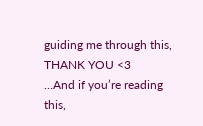guiding me through this, THANK YOU <3
…And if you’re reading this,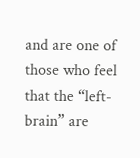and are one of those who feel that the “left-brain” are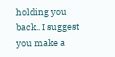holding you back.. I suggest you make a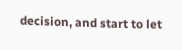decision, and start to let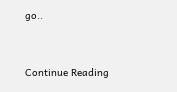go..


Continue Reading